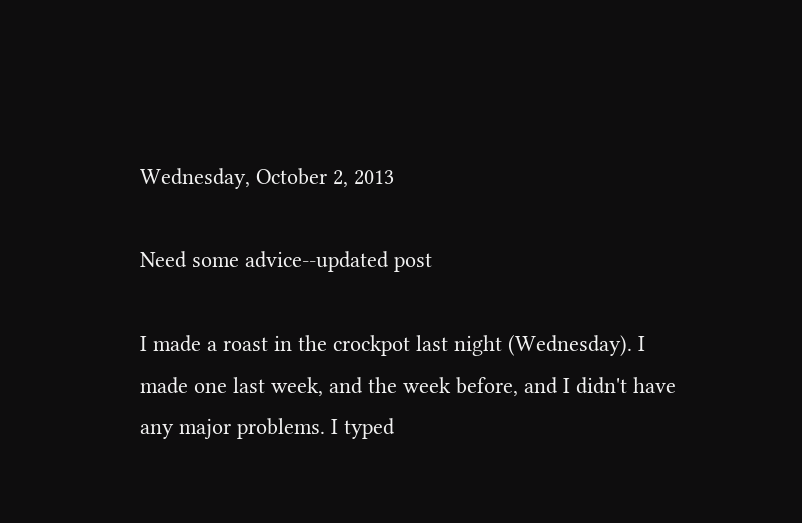Wednesday, October 2, 2013

Need some advice--updated post

I made a roast in the crockpot last night (Wednesday). I made one last week, and the week before, and I didn't have any major problems. I typed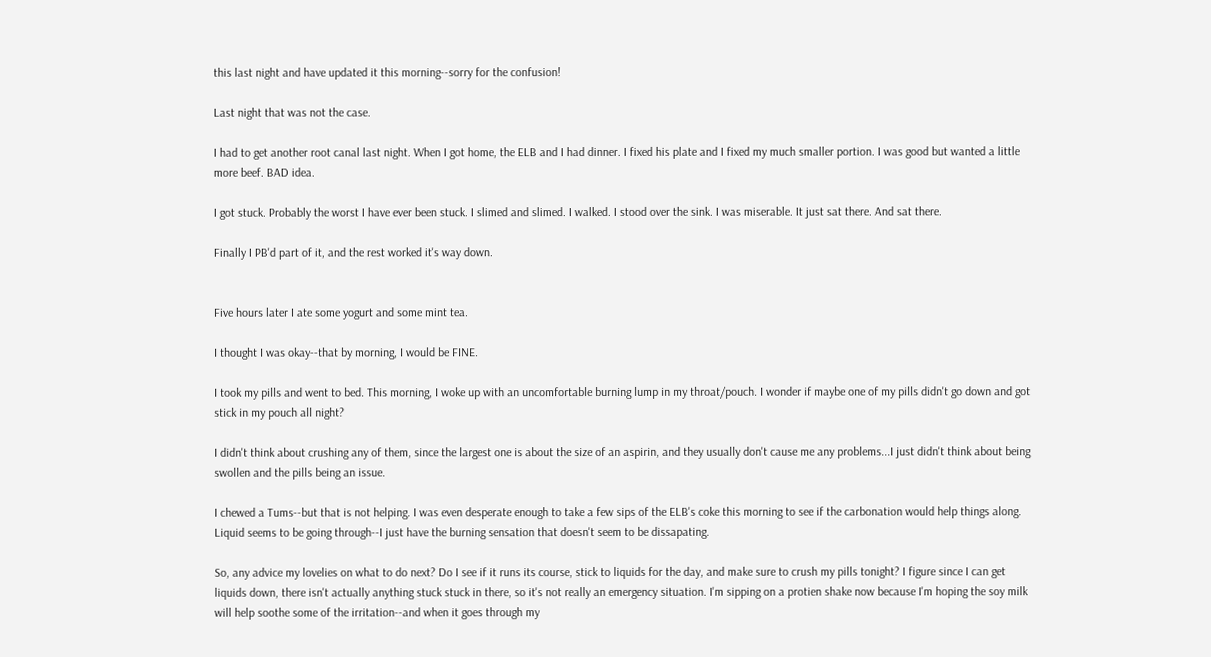this last night and have updated it this morning--sorry for the confusion!

Last night that was not the case.

I had to get another root canal last night. When I got home, the ELB and I had dinner. I fixed his plate and I fixed my much smaller portion. I was good but wanted a little more beef. BAD idea.

I got stuck. Probably the worst I have ever been stuck. I slimed and slimed. I walked. I stood over the sink. I was miserable. It just sat there. And sat there.

Finally I PB'd part of it, and the rest worked it's way down.


Five hours later I ate some yogurt and some mint tea.

I thought I was okay--that by morning, I would be FINE.

I took my pills and went to bed. This morning, I woke up with an uncomfortable burning lump in my throat/pouch. I wonder if maybe one of my pills didn't go down and got stick in my pouch all night?

I didn't think about crushing any of them, since the largest one is about the size of an aspirin, and they usually don't cause me any problems...I just didn't think about being swollen and the pills being an issue.

I chewed a Tums--but that is not helping. I was even desperate enough to take a few sips of the ELB's coke this morning to see if the carbonation would help things along. Liquid seems to be going through--I just have the burning sensation that doesn't seem to be dissapating.

So, any advice my lovelies on what to do next? Do I see if it runs its course, stick to liquids for the day, and make sure to crush my pills tonight? I figure since I can get liquids down, there isn't actually anything stuck stuck in there, so it's not really an emergency situation. I'm sipping on a protien shake now because I'm hoping the soy milk will help soothe some of the irritation--and when it goes through my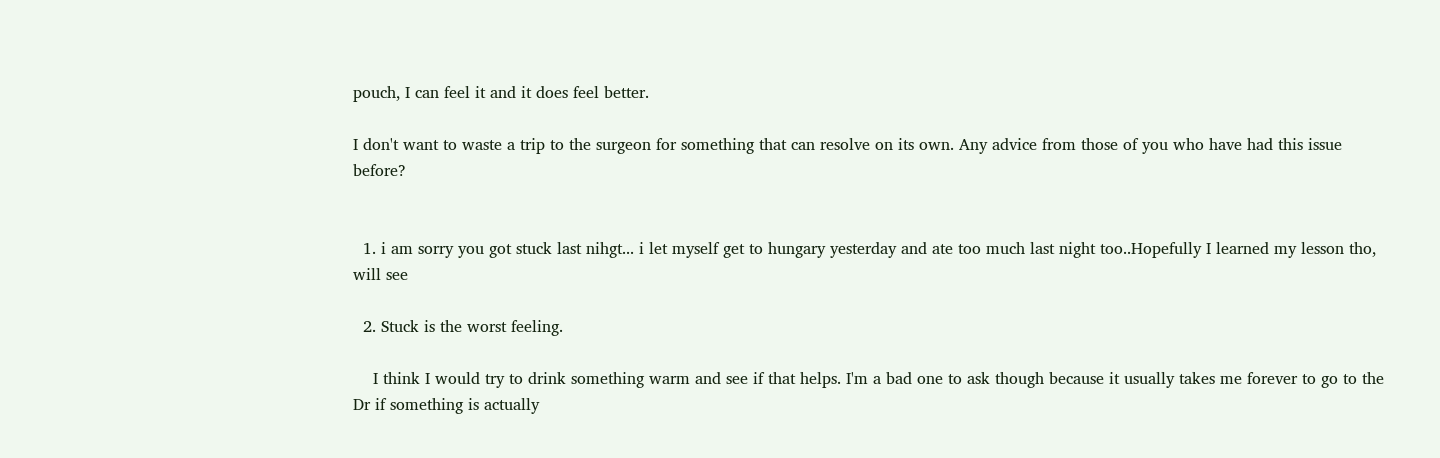pouch, I can feel it and it does feel better.

I don't want to waste a trip to the surgeon for something that can resolve on its own. Any advice from those of you who have had this issue before?


  1. i am sorry you got stuck last nihgt... i let myself get to hungary yesterday and ate too much last night too..Hopefully I learned my lesson tho, will see

  2. Stuck is the worst feeling.

    I think I would try to drink something warm and see if that helps. I'm a bad one to ask though because it usually takes me forever to go to the Dr if something is actually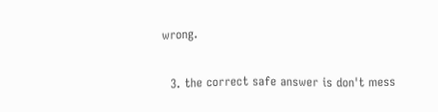wrong.

  3. the correct safe answer is don't mess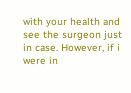with your health and see the surgeon just in case. However, if i were in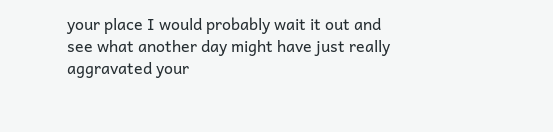your place I would probably wait it out and see what another day might have just really aggravated your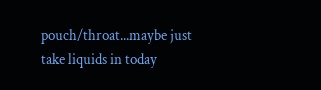pouch/throat...maybe just take liquids in today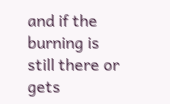and if the burning is still there or gets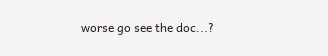worse go see the doc...?